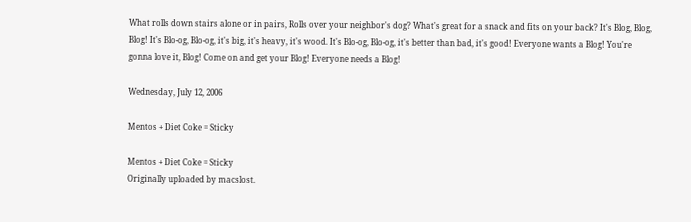What rolls down stairs alone or in pairs, Rolls over your neighbor's dog? What's great for a snack and fits on your back? It's Blog, Blog, Blog! It's Blo-og, Blo-og, it's big, it's heavy, it's wood. It's Blo-og, Blo-og, it's better than bad, it's good! Everyone wants a Blog! You're gonna love it, Blog! Come on and get your Blog! Everyone needs a Blog!

Wednesday, July 12, 2006

Mentos + Diet Coke = Sticky

Mentos + Diet Coke = Sticky
Originally uploaded by macslost.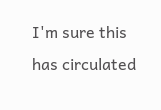I'm sure this has circulated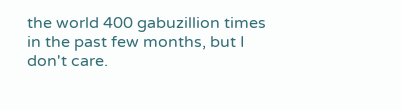the world 400 gabuzillion times in the past few months, but I don't care.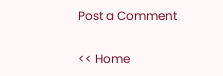Post a Comment

<< Home